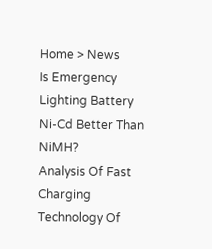Home > News
Is Emergency Lighting Battery Ni-Cd Better Than NiMH?
Analysis Of Fast Charging Technology Of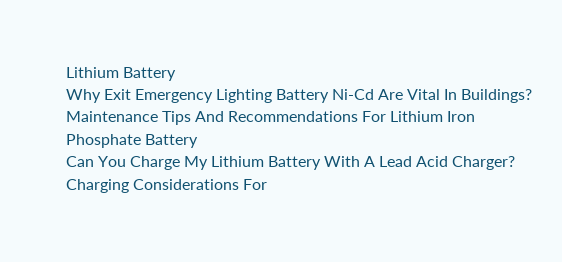Lithium Battery
Why Exit Emergency Lighting Battery Ni-Cd Are Vital In Buildings?
Maintenance Tips And Recommendations For Lithium Iron Phosphate Battery
Can You Charge My Lithium Battery With A Lead Acid Charger?
Charging Considerations For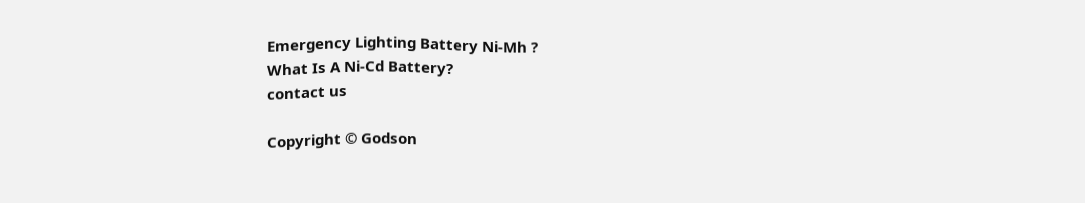Emergency Lighting Battery Ni-Mh ?
What Is A Ni-Cd Battery?
contact us

Copyright © Godson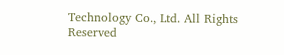Technology Co., Ltd. All Rights Reserved